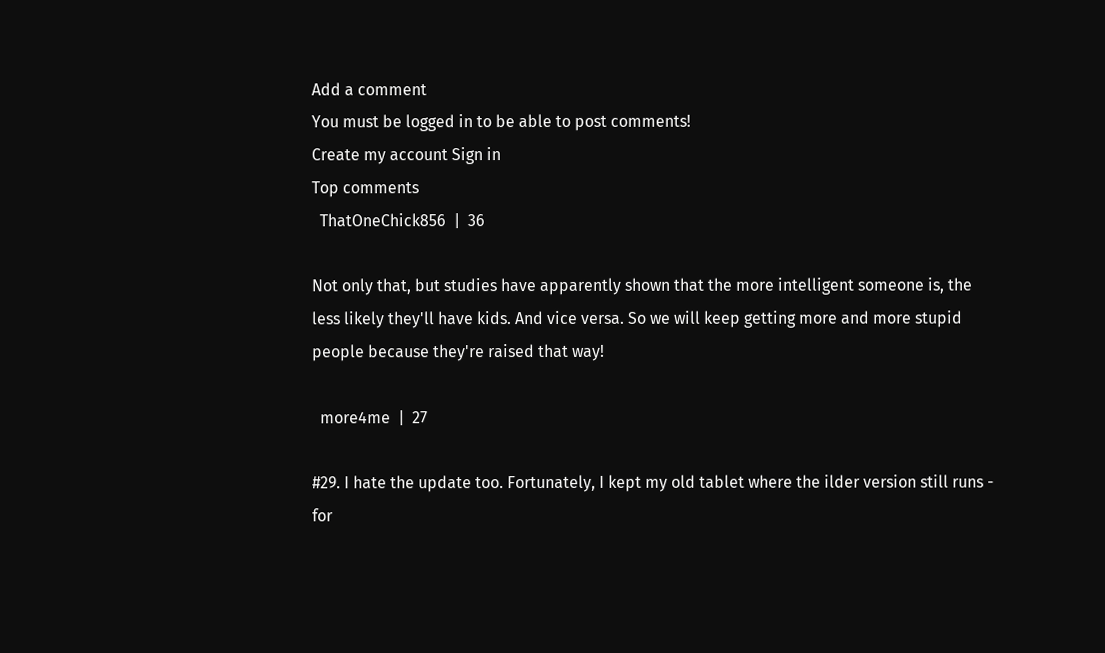Add a comment
You must be logged in to be able to post comments!
Create my account Sign in
Top comments
  ThatOneChick856  |  36

Not only that, but studies have apparently shown that the more intelligent someone is, the less likely they'll have kids. And vice versa. So we will keep getting more and more stupid people because they're raised that way!

  more4me  |  27

#29. I hate the update too. Fortunately, I kept my old tablet where the ilder version still runs - for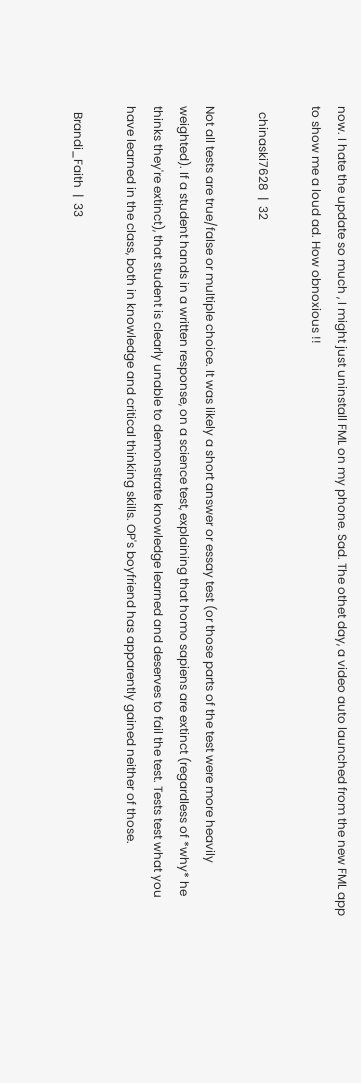now. I hate the update so much , I might just uninstall FML on my phone. Sad. The othet day, a video auto launched from the new FML app to show me a loud ad. How obnoxious !!

  chinaski7628  |  32

Not all tests are true/false or multiple choice. It was likely a short answer or essay test (or those parts of the test were more heavily weighted). If a student hands in a written response, on a science test, explaining that homo sapiens are extinct (regardless of *why* he thinks they're extinct), that student is clearly unable to demonstrate knowledge learned and deserves to fail the test. Tests test what you have learned in the class, both in knowledge and critical thinking skills. OP's boyfriend has apparently gained neither of those.

  Brandi_Faith  |  33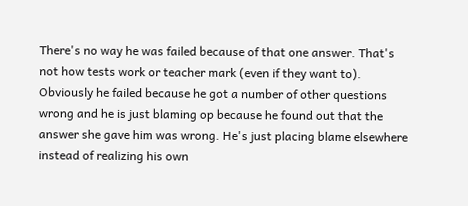There's no way he was failed because of that one answer. That's not how tests work or teacher mark (even if they want to). Obviously he failed because he got a number of other questions wrong and he is just blaming op because he found out that the answer she gave him was wrong. He's just placing blame elsewhere instead of realizing his own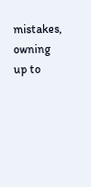mistakes, owning up to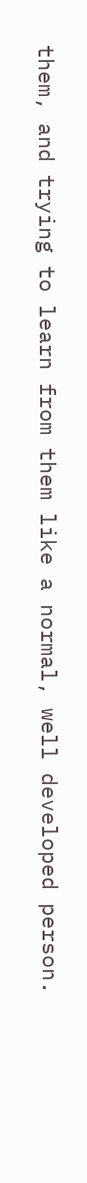them, and trying to learn from them like a normal, well developed person.